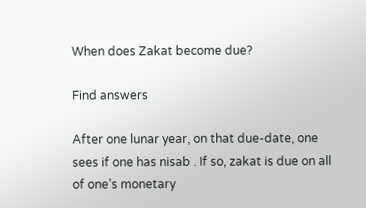When does Zakat become due?

Find answers

After one lunar year, on that due-date, one sees if one has nisab . If so, zakat is due on all of one’s monetary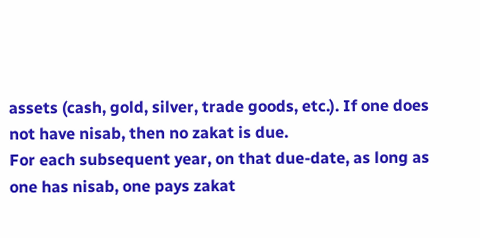assets (cash, gold, silver, trade goods, etc.). If one does not have nisab, then no zakat is due.
For each subsequent year, on that due-date, as long as one has nisab, one pays zakat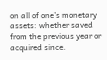on all of one’s monetary assets: whether saved from the previous year or acquired since.